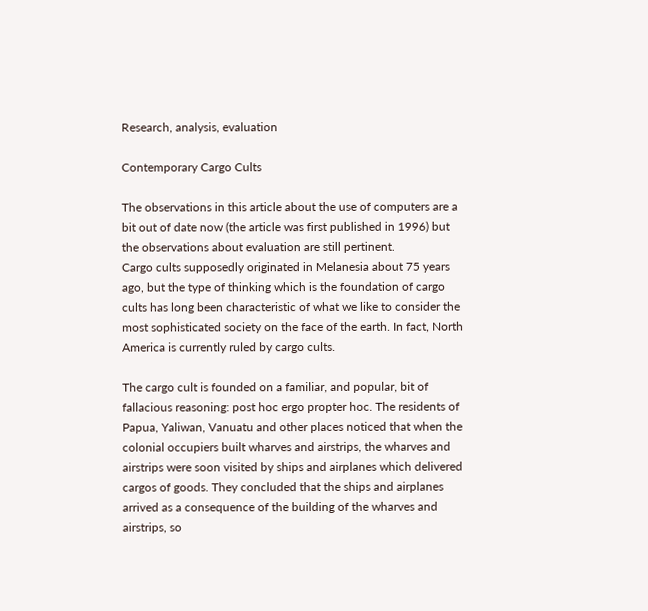Research, analysis, evaluation

Contemporary Cargo Cults

The observations in this article about the use of computers are a bit out of date now (the article was first published in 1996) but the observations about evaluation are still pertinent.
Cargo cults supposedly originated in Melanesia about 75 years ago, but the type of thinking which is the foundation of cargo cults has long been characteristic of what we like to consider the most sophisticated society on the face of the earth. In fact, North America is currently ruled by cargo cults.

The cargo cult is founded on a familiar, and popular, bit of fallacious reasoning: post hoc ergo propter hoc. The residents of Papua, Yaliwan, Vanuatu and other places noticed that when the colonial occupiers built wharves and airstrips, the wharves and airstrips were soon visited by ships and airplanes which delivered cargos of goods. They concluded that the ships and airplanes arrived as a consequence of the building of the wharves and airstrips, so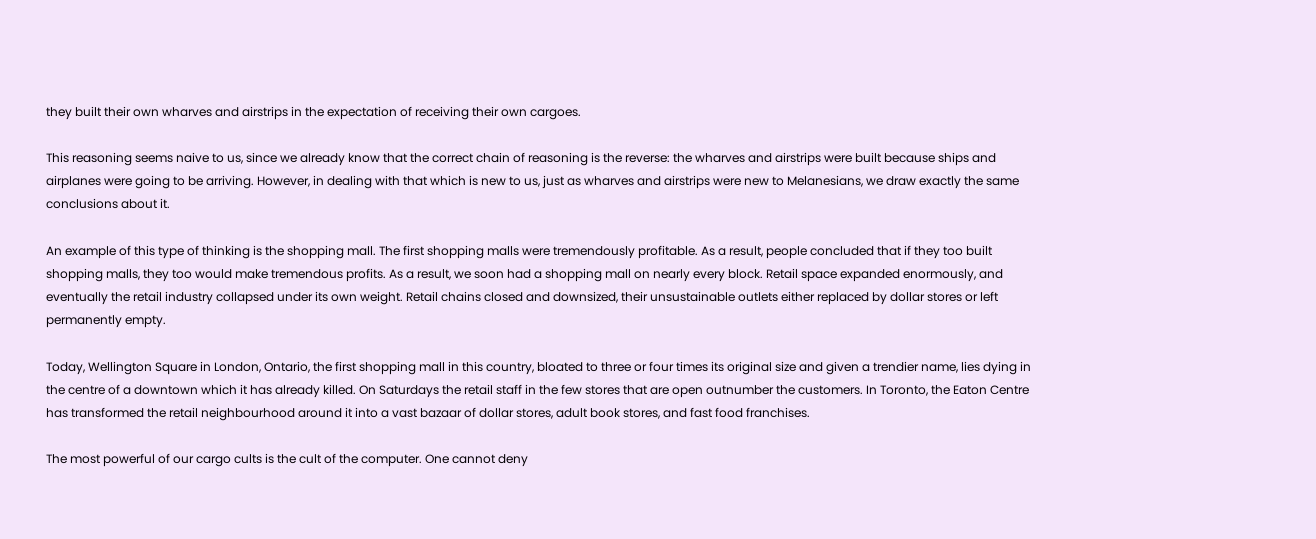they built their own wharves and airstrips in the expectation of receiving their own cargoes.

This reasoning seems naive to us, since we already know that the correct chain of reasoning is the reverse: the wharves and airstrips were built because ships and airplanes were going to be arriving. However, in dealing with that which is new to us, just as wharves and airstrips were new to Melanesians, we draw exactly the same conclusions about it.

An example of this type of thinking is the shopping mall. The first shopping malls were tremendously profitable. As a result, people concluded that if they too built shopping malls, they too would make tremendous profits. As a result, we soon had a shopping mall on nearly every block. Retail space expanded enormously, and eventually the retail industry collapsed under its own weight. Retail chains closed and downsized, their unsustainable outlets either replaced by dollar stores or left permanently empty.

Today, Wellington Square in London, Ontario, the first shopping mall in this country, bloated to three or four times its original size and given a trendier name, lies dying in the centre of a downtown which it has already killed. On Saturdays the retail staff in the few stores that are open outnumber the customers. In Toronto, the Eaton Centre has transformed the retail neighbourhood around it into a vast bazaar of dollar stores, adult book stores, and fast food franchises.

The most powerful of our cargo cults is the cult of the computer. One cannot deny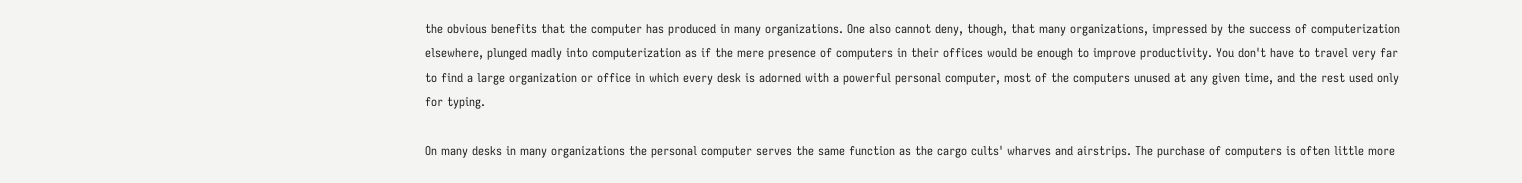the obvious benefits that the computer has produced in many organizations. One also cannot deny, though, that many organizations, impressed by the success of computerization elsewhere, plunged madly into computerization as if the mere presence of computers in their offices would be enough to improve productivity. You don't have to travel very far to find a large organization or office in which every desk is adorned with a powerful personal computer, most of the computers unused at any given time, and the rest used only for typing.

On many desks in many organizations the personal computer serves the same function as the cargo cults' wharves and airstrips. The purchase of computers is often little more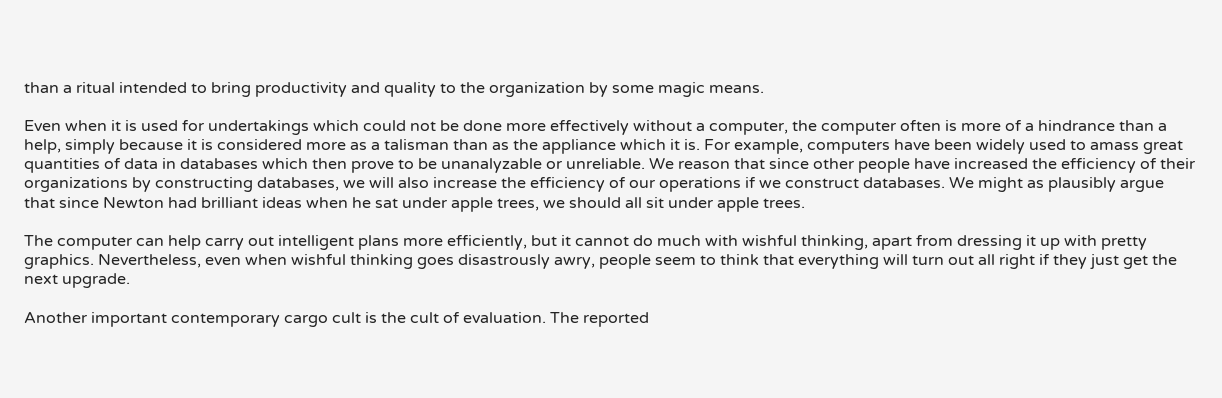than a ritual intended to bring productivity and quality to the organization by some magic means.

Even when it is used for undertakings which could not be done more effectively without a computer, the computer often is more of a hindrance than a help, simply because it is considered more as a talisman than as the appliance which it is. For example, computers have been widely used to amass great quantities of data in databases which then prove to be unanalyzable or unreliable. We reason that since other people have increased the efficiency of their organizations by constructing databases, we will also increase the efficiency of our operations if we construct databases. We might as plausibly argue that since Newton had brilliant ideas when he sat under apple trees, we should all sit under apple trees.

The computer can help carry out intelligent plans more efficiently, but it cannot do much with wishful thinking, apart from dressing it up with pretty graphics. Nevertheless, even when wishful thinking goes disastrously awry, people seem to think that everything will turn out all right if they just get the next upgrade.

Another important contemporary cargo cult is the cult of evaluation. The reported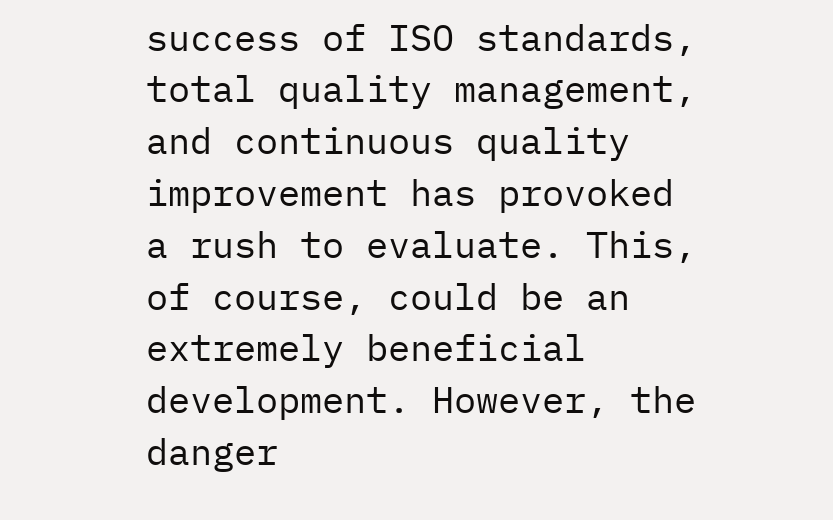success of ISO standards, total quality management, and continuous quality improvement has provoked a rush to evaluate. This, of course, could be an extremely beneficial development. However, the danger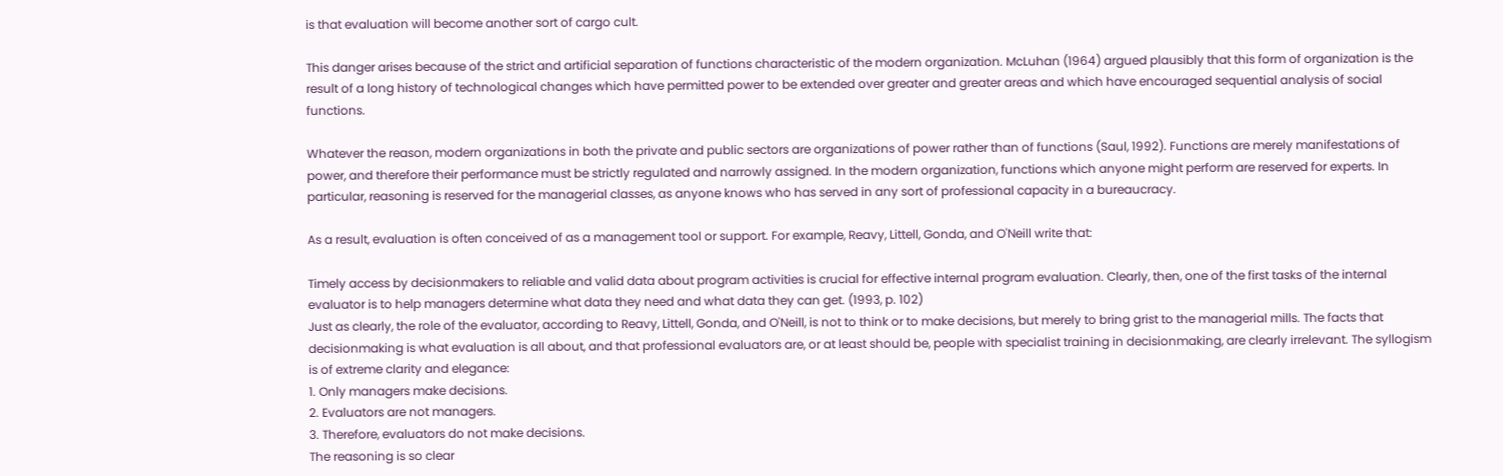is that evaluation will become another sort of cargo cult.

This danger arises because of the strict and artificial separation of functions characteristic of the modern organization. McLuhan (1964) argued plausibly that this form of organization is the result of a long history of technological changes which have permitted power to be extended over greater and greater areas and which have encouraged sequential analysis of social functions.

Whatever the reason, modern organizations in both the private and public sectors are organizations of power rather than of functions (Saul, 1992). Functions are merely manifestations of power, and therefore their performance must be strictly regulated and narrowly assigned. In the modern organization, functions which anyone might perform are reserved for experts. In particular, reasoning is reserved for the managerial classes, as anyone knows who has served in any sort of professional capacity in a bureaucracy.

As a result, evaluation is often conceived of as a management tool or support. For example, Reavy, Littell, Gonda, and O'Neill write that:

Timely access by decisionmakers to reliable and valid data about program activities is crucial for effective internal program evaluation. Clearly, then, one of the first tasks of the internal evaluator is to help managers determine what data they need and what data they can get. (1993, p. 102)
Just as clearly, the role of the evaluator, according to Reavy, Littell, Gonda, and O'Neill, is not to think or to make decisions, but merely to bring grist to the managerial mills. The facts that decisionmaking is what evaluation is all about, and that professional evaluators are, or at least should be, people with specialist training in decisionmaking, are clearly irrelevant. The syllogism is of extreme clarity and elegance:
1. Only managers make decisions.
2. Evaluators are not managers.
3. Therefore, evaluators do not make decisions.
The reasoning is so clear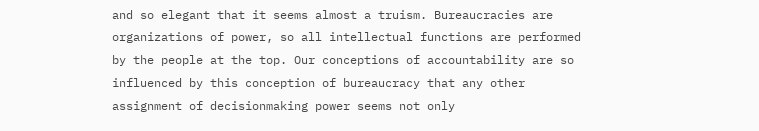and so elegant that it seems almost a truism. Bureaucracies are organizations of power, so all intellectual functions are performed by the people at the top. Our conceptions of accountability are so influenced by this conception of bureaucracy that any other assignment of decisionmaking power seems not only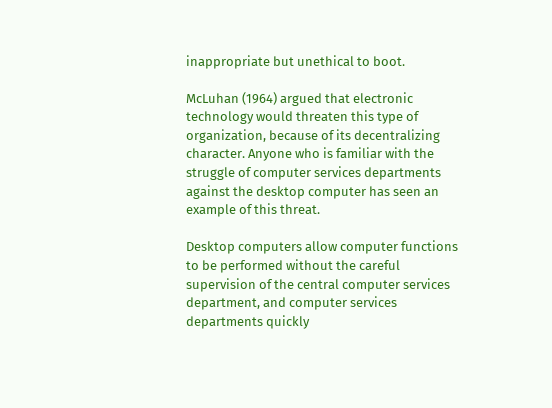inappropriate but unethical to boot.

McLuhan (1964) argued that electronic technology would threaten this type of organization, because of its decentralizing character. Anyone who is familiar with the struggle of computer services departments against the desktop computer has seen an example of this threat.

Desktop computers allow computer functions to be performed without the careful supervision of the central computer services department, and computer services departments quickly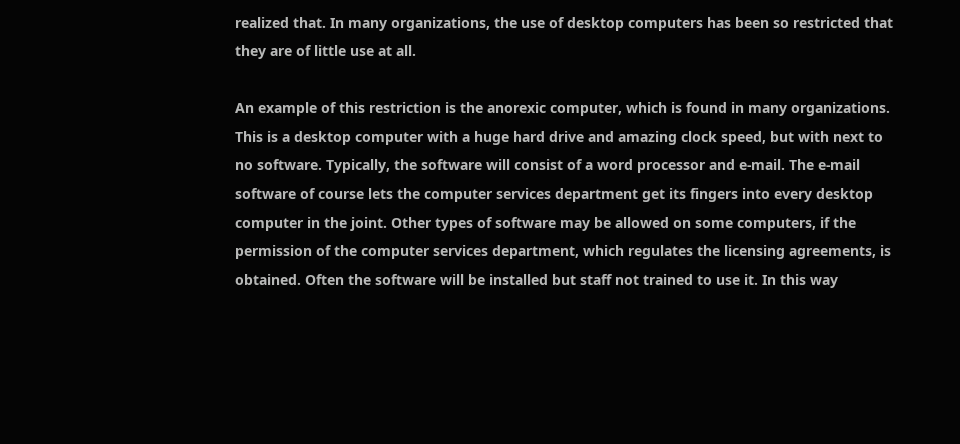realized that. In many organizations, the use of desktop computers has been so restricted that they are of little use at all.

An example of this restriction is the anorexic computer, which is found in many organizations. This is a desktop computer with a huge hard drive and amazing clock speed, but with next to no software. Typically, the software will consist of a word processor and e-mail. The e-mail software of course lets the computer services department get its fingers into every desktop computer in the joint. Other types of software may be allowed on some computers, if the permission of the computer services department, which regulates the licensing agreements, is obtained. Often the software will be installed but staff not trained to use it. In this way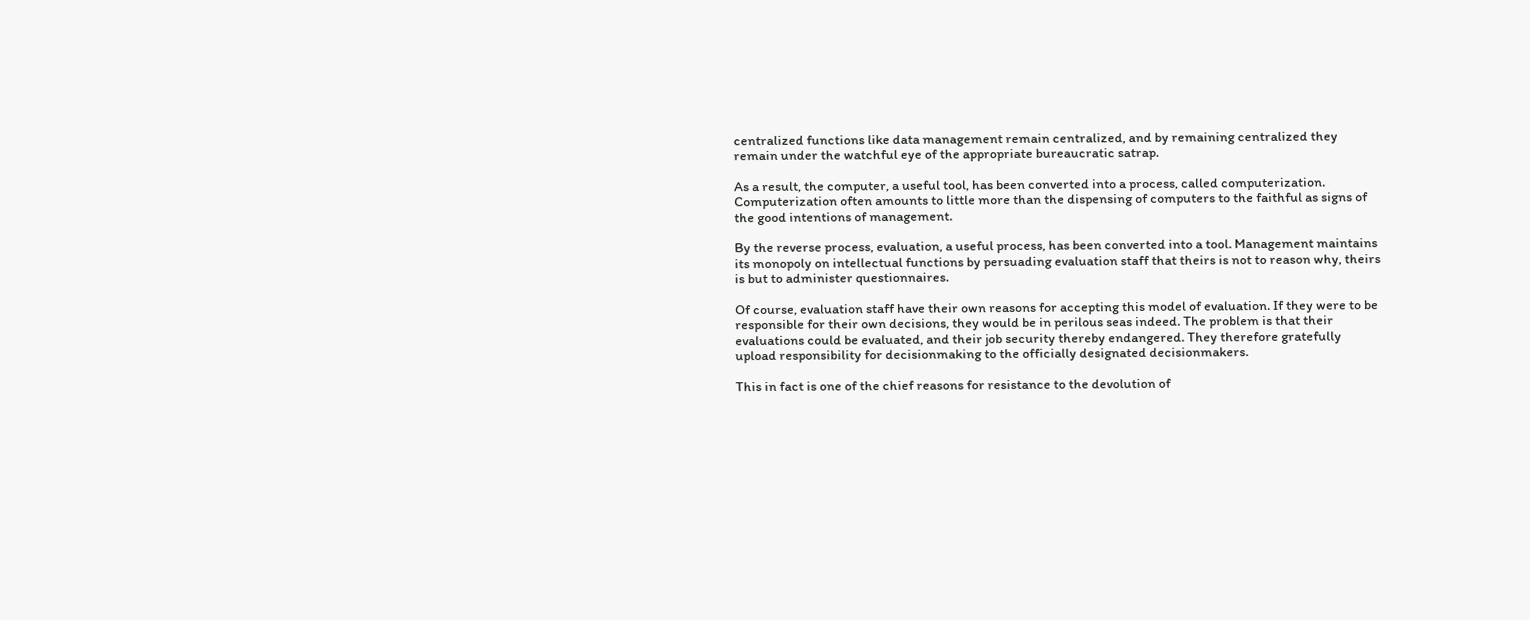centralized functions like data management remain centralized, and by remaining centralized they remain under the watchful eye of the appropriate bureaucratic satrap.

As a result, the computer, a useful tool, has been converted into a process, called computerization. Computerization often amounts to little more than the dispensing of computers to the faithful as signs of the good intentions of management.

By the reverse process, evaluation, a useful process, has been converted into a tool. Management maintains its monopoly on intellectual functions by persuading evaluation staff that theirs is not to reason why, theirs is but to administer questionnaires.

Of course, evaluation staff have their own reasons for accepting this model of evaluation. If they were to be responsible for their own decisions, they would be in perilous seas indeed. The problem is that their evaluations could be evaluated, and their job security thereby endangered. They therefore gratefully upload responsibility for decisionmaking to the officially designated decisionmakers.

This in fact is one of the chief reasons for resistance to the devolution of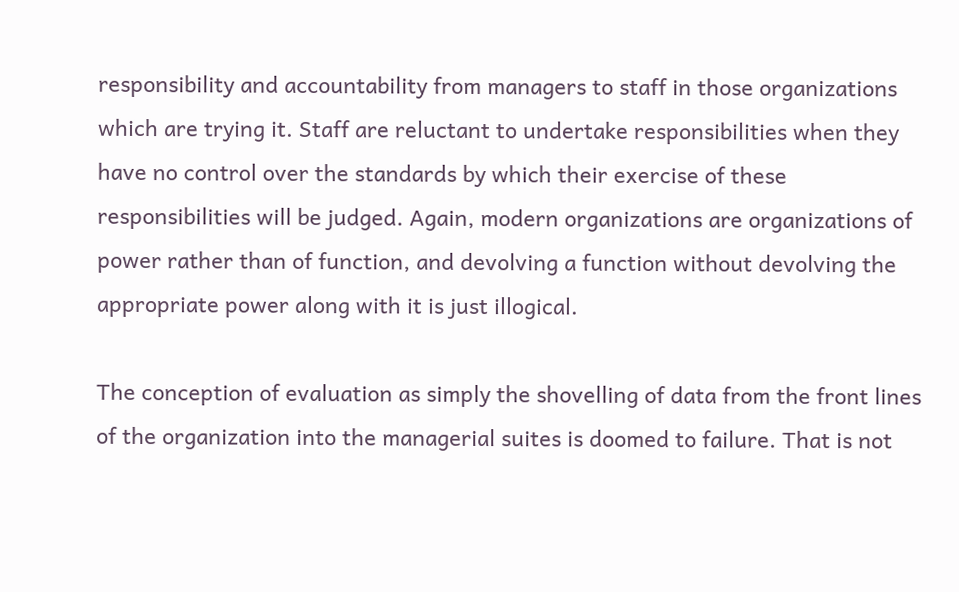responsibility and accountability from managers to staff in those organizations which are trying it. Staff are reluctant to undertake responsibilities when they have no control over the standards by which their exercise of these responsibilities will be judged. Again, modern organizations are organizations of power rather than of function, and devolving a function without devolving the appropriate power along with it is just illogical.

The conception of evaluation as simply the shovelling of data from the front lines of the organization into the managerial suites is doomed to failure. That is not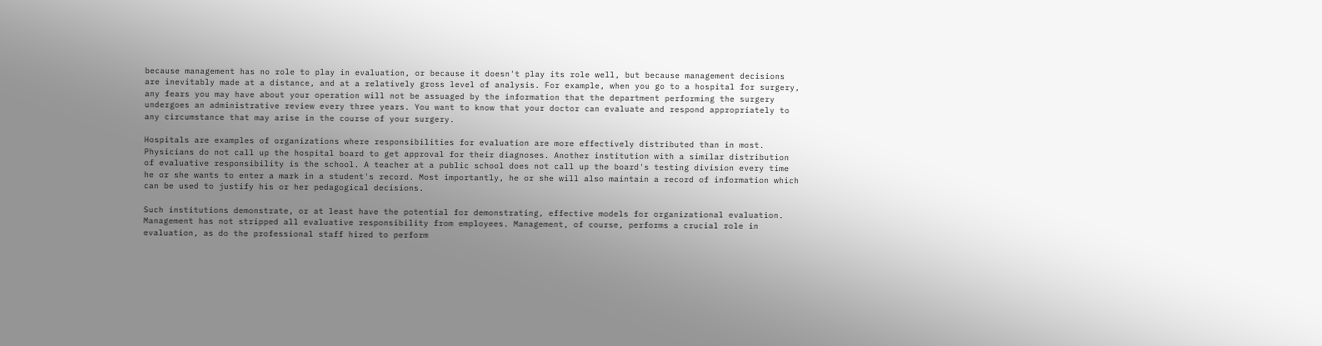because management has no role to play in evaluation, or because it doesn't play its role well, but because management decisions are inevitably made at a distance, and at a relatively gross level of analysis. For example, when you go to a hospital for surgery, any fears you may have about your operation will not be assuaged by the information that the department performing the surgery undergoes an administrative review every three years. You want to know that your doctor can evaluate and respond appropriately to any circumstance that may arise in the course of your surgery.

Hospitals are examples of organizations where responsibilities for evaluation are more effectively distributed than in most. Physicians do not call up the hospital board to get approval for their diagnoses. Another institution with a similar distribution of evaluative responsibility is the school. A teacher at a public school does not call up the board's testing division every time he or she wants to enter a mark in a student's record. Most importantly, he or she will also maintain a record of information which can be used to justify his or her pedagogical decisions.

Such institutions demonstrate, or at least have the potential for demonstrating, effective models for organizational evaluation. Management has not stripped all evaluative responsibility from employees. Management, of course, performs a crucial role in evaluation, as do the professional staff hired to perform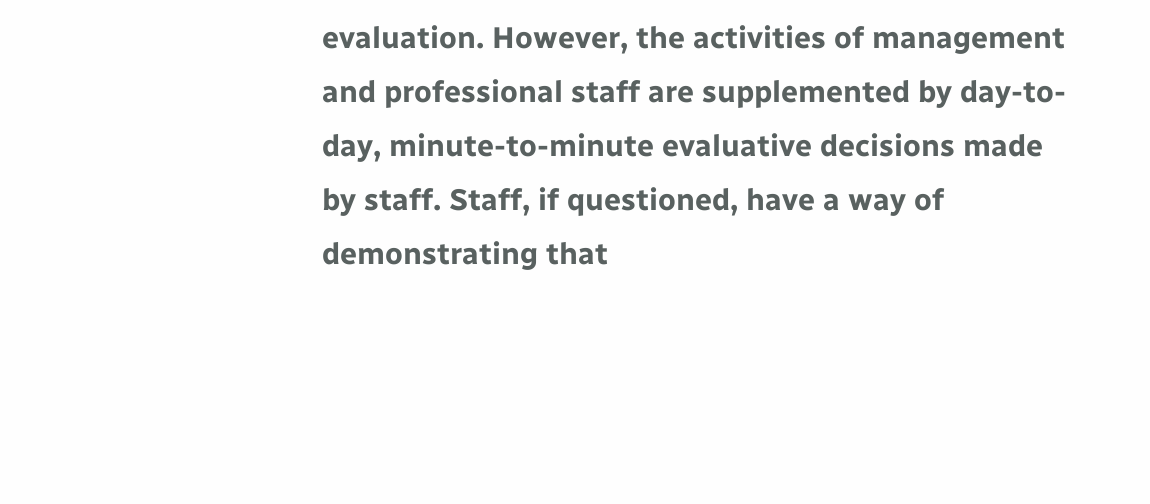evaluation. However, the activities of management and professional staff are supplemented by day-to-day, minute-to-minute evaluative decisions made by staff. Staff, if questioned, have a way of demonstrating that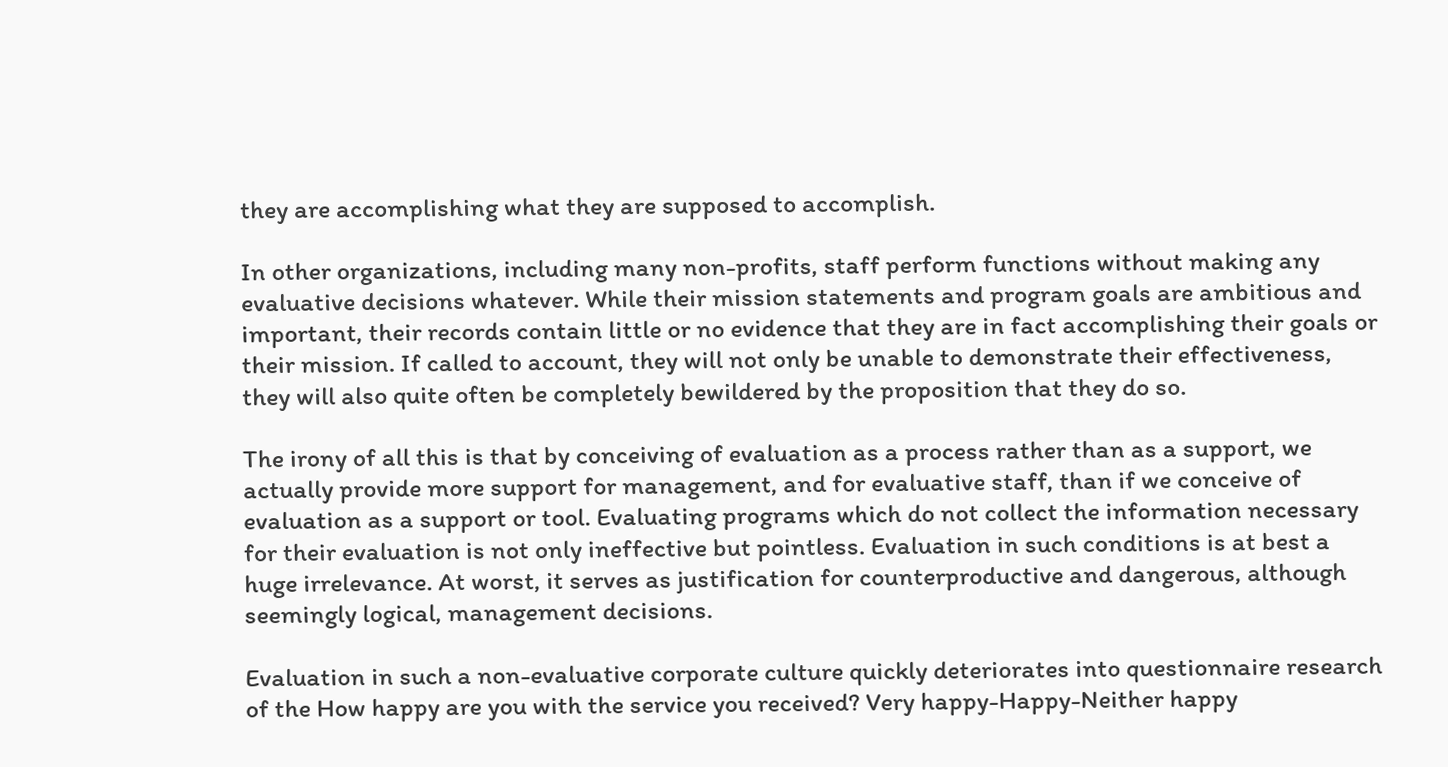they are accomplishing what they are supposed to accomplish.

In other organizations, including many non-profits, staff perform functions without making any evaluative decisions whatever. While their mission statements and program goals are ambitious and important, their records contain little or no evidence that they are in fact accomplishing their goals or their mission. If called to account, they will not only be unable to demonstrate their effectiveness, they will also quite often be completely bewildered by the proposition that they do so.

The irony of all this is that by conceiving of evaluation as a process rather than as a support, we actually provide more support for management, and for evaluative staff, than if we conceive of evaluation as a support or tool. Evaluating programs which do not collect the information necessary for their evaluation is not only ineffective but pointless. Evaluation in such conditions is at best a huge irrelevance. At worst, it serves as justification for counterproductive and dangerous, although seemingly logical, management decisions.

Evaluation in such a non-evaluative corporate culture quickly deteriorates into questionnaire research of the How happy are you with the service you received? Very happy-Happy-Neither happy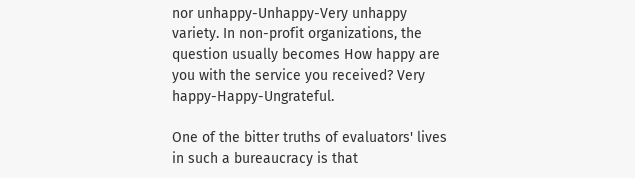nor unhappy-Unhappy-Very unhappy variety. In non-profit organizations, the question usually becomes How happy are you with the service you received? Very happy-Happy-Ungrateful.

One of the bitter truths of evaluators' lives in such a bureaucracy is that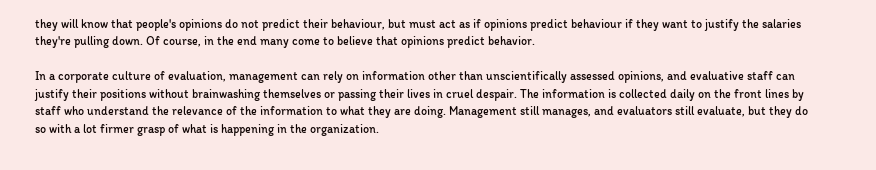they will know that people's opinions do not predict their behaviour, but must act as if opinions predict behaviour if they want to justify the salaries they're pulling down. Of course, in the end many come to believe that opinions predict behavior.

In a corporate culture of evaluation, management can rely on information other than unscientifically assessed opinions, and evaluative staff can justify their positions without brainwashing themselves or passing their lives in cruel despair. The information is collected daily on the front lines by staff who understand the relevance of the information to what they are doing. Management still manages, and evaluators still evaluate, but they do so with a lot firmer grasp of what is happening in the organization.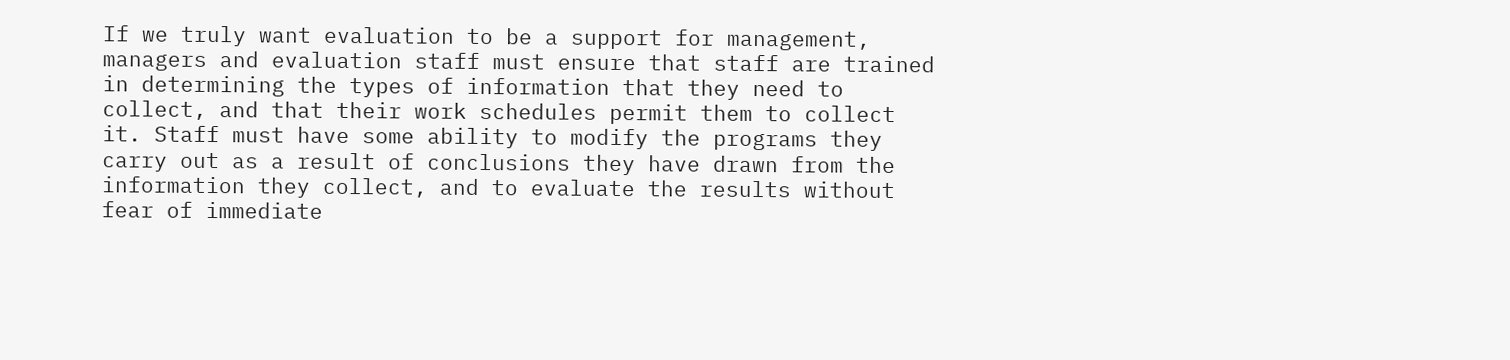If we truly want evaluation to be a support for management, managers and evaluation staff must ensure that staff are trained in determining the types of information that they need to collect, and that their work schedules permit them to collect it. Staff must have some ability to modify the programs they carry out as a result of conclusions they have drawn from the information they collect, and to evaluate the results without fear of immediate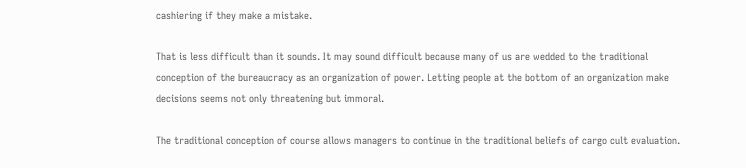cashiering if they make a mistake.

That is less difficult than it sounds. It may sound difficult because many of us are wedded to the traditional conception of the bureaucracy as an organization of power. Letting people at the bottom of an organization make decisions seems not only threatening but immoral.

The traditional conception of course allows managers to continue in the traditional beliefs of cargo cult evaluation.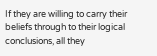If they are willing to carry their beliefs through to their logical conclusions, all they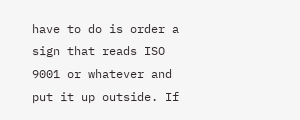have to do is order a sign that reads ISO 9001 or whatever and put it up outside. If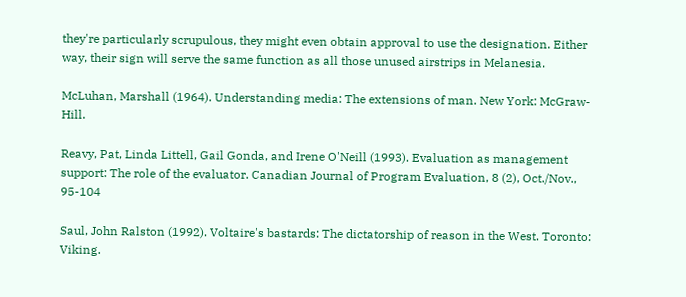they're particularly scrupulous, they might even obtain approval to use the designation. Either way, their sign will serve the same function as all those unused airstrips in Melanesia.

McLuhan, Marshall (1964). Understanding media: The extensions of man. New York: McGraw-Hill.

Reavy, Pat, Linda Littell, Gail Gonda, and Irene O'Neill (1993). Evaluation as management support: The role of the evaluator. Canadian Journal of Program Evaluation, 8 (2), Oct./Nov., 95-104

Saul, John Ralston (1992). Voltaire's bastards: The dictatorship of reason in the West. Toronto: Viking.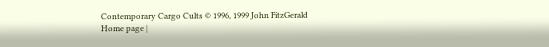Contemporary Cargo Cults © 1996, 1999 John FitzGerald
Home page |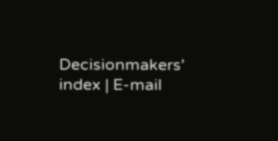Decisionmakers' index | E-mail